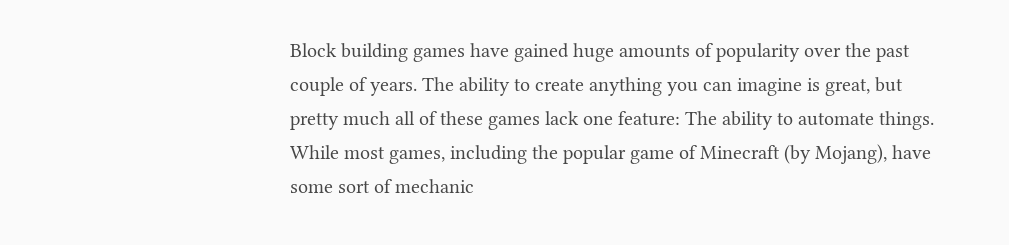Block building games have gained huge amounts of popularity over the past couple of years. The ability to create anything you can imagine is great, but pretty much all of these games lack one feature: The ability to automate things. While most games, including the popular game of Minecraft (by Mojang), have some sort of mechanic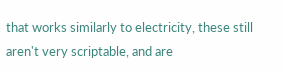that works similarly to electricity, these still aren't very scriptable, and are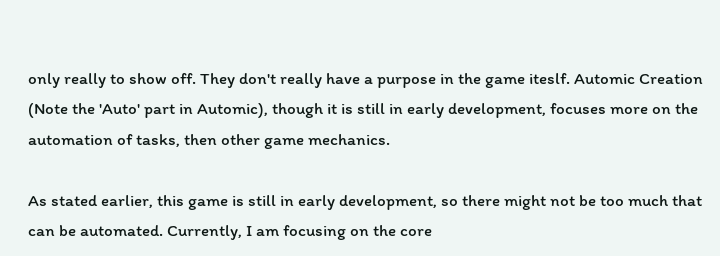only really to show off. They don't really have a purpose in the game iteslf. Automic Creation (Note the 'Auto' part in Automic), though it is still in early development, focuses more on the automation of tasks, then other game mechanics.

As stated earlier, this game is still in early development, so there might not be too much that can be automated. Currently, I am focusing on the core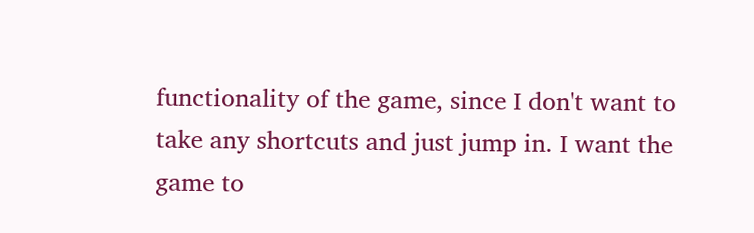functionality of the game, since I don't want to take any shortcuts and just jump in. I want the game to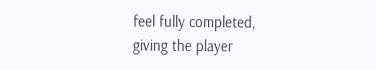feel fully completed, giving the player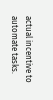actual incentive to automate tasks.